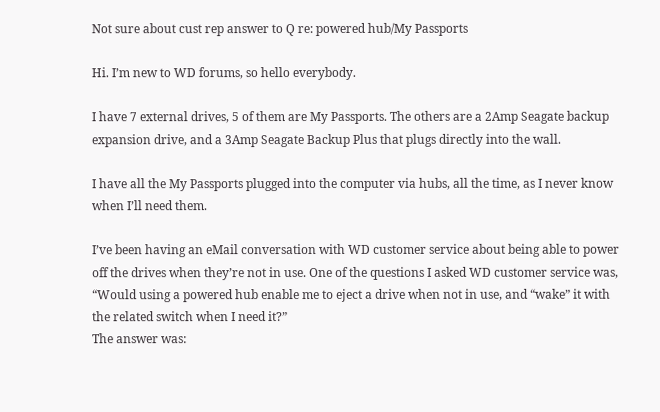Not sure about cust rep answer to Q re: powered hub/My Passports

Hi. I’m new to WD forums, so hello everybody.

I have 7 external drives, 5 of them are My Passports. The others are a 2Amp Seagate backup expansion drive, and a 3Amp Seagate Backup Plus that plugs directly into the wall.

I have all the My Passports plugged into the computer via hubs, all the time, as I never know when I’ll need them.

I’ve been having an eMail conversation with WD customer service about being able to power off the drives when they’re not in use. One of the questions I asked WD customer service was, “Would using a powered hub enable me to eject a drive when not in use, and “wake” it with the related switch when I need it?”
The answer was: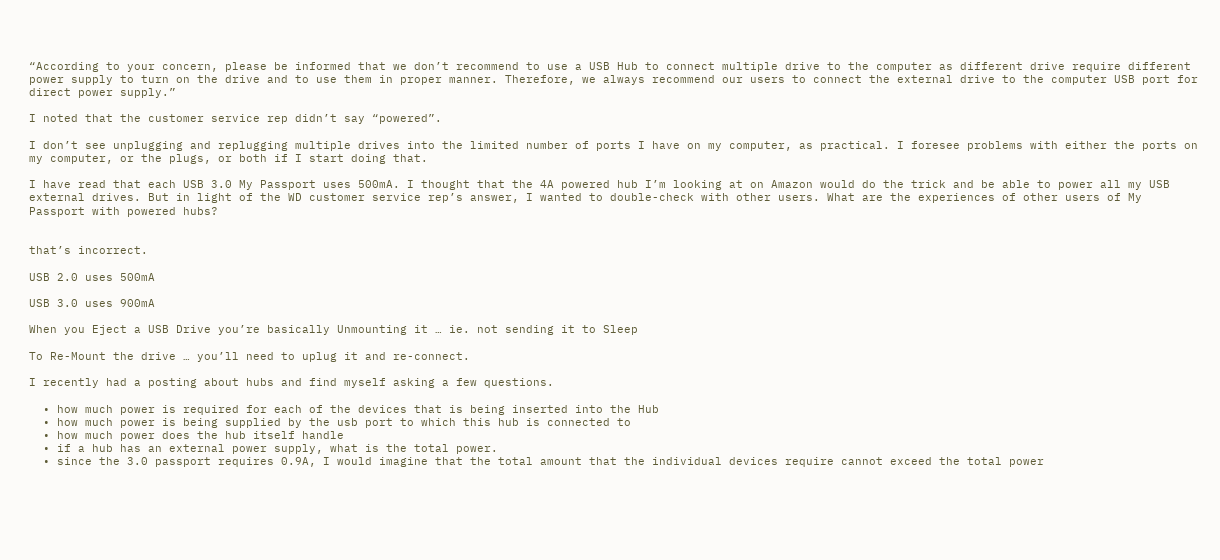“According to your concern, please be informed that we don’t recommend to use a USB Hub to connect multiple drive to the computer as different drive require different power supply to turn on the drive and to use them in proper manner. Therefore, we always recommend our users to connect the external drive to the computer USB port for direct power supply.”

I noted that the customer service rep didn’t say “powered”.

I don’t see unplugging and replugging multiple drives into the limited number of ports I have on my computer, as practical. I foresee problems with either the ports on my computer, or the plugs, or both if I start doing that.

I have read that each USB 3.0 My Passport uses 500mA. I thought that the 4A powered hub I’m looking at on Amazon would do the trick and be able to power all my USB external drives. But in light of the WD customer service rep’s answer, I wanted to double-check with other users. What are the experiences of other users of My Passport with powered hubs?


that’s incorrect.

USB 2.0 uses 500mA

USB 3.0 uses 900mA

When you Eject a USB Drive you’re basically Unmounting it … ie. not sending it to Sleep

To Re-Mount the drive … you’ll need to uplug it and re-connect.

I recently had a posting about hubs and find myself asking a few questions.

  • how much power is required for each of the devices that is being inserted into the Hub
  • how much power is being supplied by the usb port to which this hub is connected to
  • how much power does the hub itself handle
  • if a hub has an external power supply, what is the total power.
  • since the 3.0 passport requires 0.9A, I would imagine that the total amount that the individual devices require cannot exceed the total power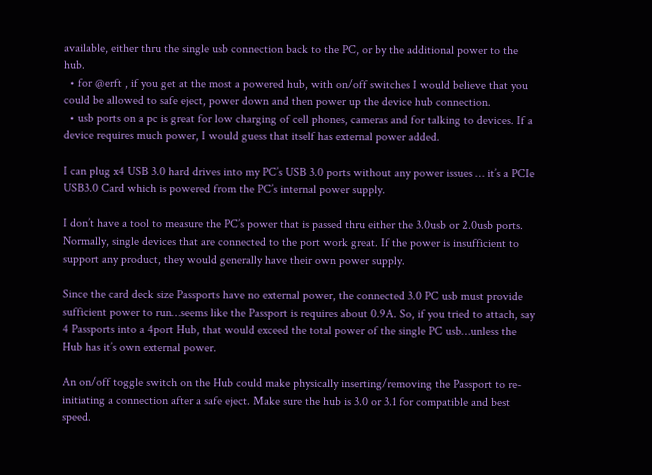available, either thru the single usb connection back to the PC, or by the additional power to the hub.
  • for @erft , if you get at the most a powered hub, with on/off switches I would believe that you could be allowed to safe eject, power down and then power up the device hub connection.
  • usb ports on a pc is great for low charging of cell phones, cameras and for talking to devices. If a device requires much power, I would guess that itself has external power added.

I can plug x4 USB 3.0 hard drives into my PC’s USB 3.0 ports without any power issues … it’s a PCIe USB3.0 Card which is powered from the PC’s internal power supply.

I don’t have a tool to measure the PC’s power that is passed thru either the 3.0usb or 2.0usb ports. Normally, single devices that are connected to the port work great. If the power is insufficient to support any product, they would generally have their own power supply.

Since the card deck size Passports have no external power, the connected 3.0 PC usb must provide sufficient power to run…seems like the Passport is requires about 0.9A. So, if you tried to attach, say 4 Passports into a 4port Hub, that would exceed the total power of the single PC usb…unless the Hub has it’s own external power.

An on/off toggle switch on the Hub could make physically inserting/removing the Passport to re-initiating a connection after a safe eject. Make sure the hub is 3.0 or 3.1 for compatible and best speed.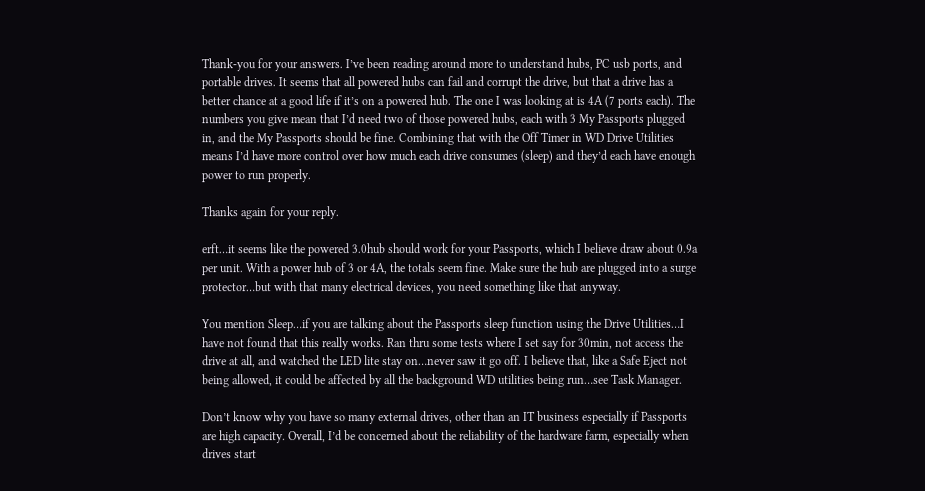Thank-you for your answers. I’ve been reading around more to understand hubs, PC usb ports, and portable drives. It seems that all powered hubs can fail and corrupt the drive, but that a drive has a better chance at a good life if it’s on a powered hub. The one I was looking at is 4A (7 ports each). The numbers you give mean that I’d need two of those powered hubs, each with 3 My Passports plugged in, and the My Passports should be fine. Combining that with the Off Timer in WD Drive Utilities means I’d have more control over how much each drive consumes (sleep) and they’d each have enough power to run properly.

Thanks again for your reply.

erft…it seems like the powered 3.0hub should work for your Passports, which I believe draw about 0.9a per unit. With a power hub of 3 or 4A, the totals seem fine. Make sure the hub are plugged into a surge protector…but with that many electrical devices, you need something like that anyway.

You mention Sleep…if you are talking about the Passports sleep function using the Drive Utilities…I have not found that this really works. Ran thru some tests where I set say for 30min, not access the drive at all, and watched the LED lite stay on…never saw it go off. I believe that, like a Safe Eject not being allowed, it could be affected by all the background WD utilities being run…see Task Manager.

Don’t know why you have so many external drives, other than an IT business especially if Passports are high capacity. Overall, I’d be concerned about the reliability of the hardware farm, especially when drives start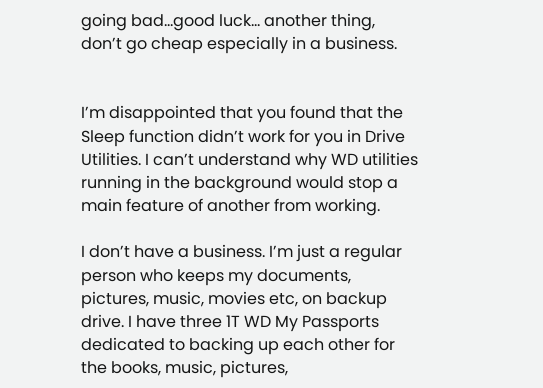going bad…good luck… another thing, don’t go cheap especially in a business.


I’m disappointed that you found that the Sleep function didn’t work for you in Drive Utilities. I can’t understand why WD utilities running in the background would stop a main feature of another from working.

I don’t have a business. I’m just a regular person who keeps my documents, pictures, music, movies etc, on backup drive. I have three 1T WD My Passports dedicated to backing up each other for the books, music, pictures,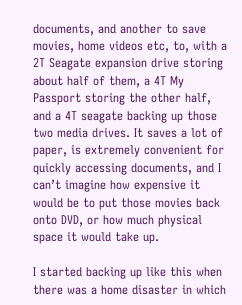documents, and another to save movies, home videos etc, to, with a 2T Seagate expansion drive storing about half of them, a 4T My Passport storing the other half, and a 4T seagate backing up those two media drives. It saves a lot of paper, is extremely convenient for quickly accessing documents, and I can’t imagine how expensive it would be to put those movies back onto DVD, or how much physical space it would take up.

I started backing up like this when there was a home disaster in which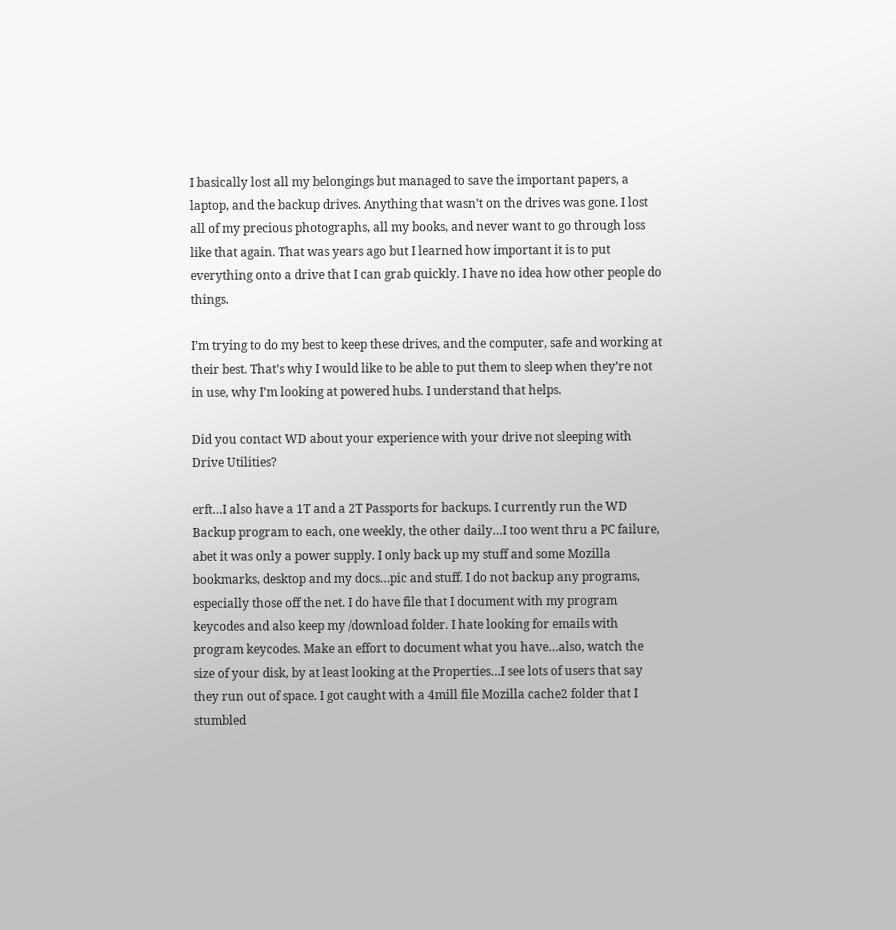I basically lost all my belongings but managed to save the important papers, a laptop, and the backup drives. Anything that wasn’t on the drives was gone. I lost all of my precious photographs, all my books, and never want to go through loss like that again. That was years ago but I learned how important it is to put everything onto a drive that I can grab quickly. I have no idea how other people do things.

I’m trying to do my best to keep these drives, and the computer, safe and working at their best. That’s why I would like to be able to put them to sleep when they’re not in use, why I’m looking at powered hubs. I understand that helps.

Did you contact WD about your experience with your drive not sleeping with Drive Utilities?

erft…I also have a 1T and a 2T Passports for backups. I currently run the WD Backup program to each, one weekly, the other daily…I too went thru a PC failure, abet it was only a power supply. I only back up my stuff and some Mozilla bookmarks, desktop and my docs…pic and stuff. I do not backup any programs, especially those off the net. I do have file that I document with my program keycodes and also keep my /download folder. I hate looking for emails with program keycodes. Make an effort to document what you have…also, watch the size of your disk, by at least looking at the Properties…I see lots of users that say they run out of space. I got caught with a 4mill file Mozilla cache2 folder that I stumbled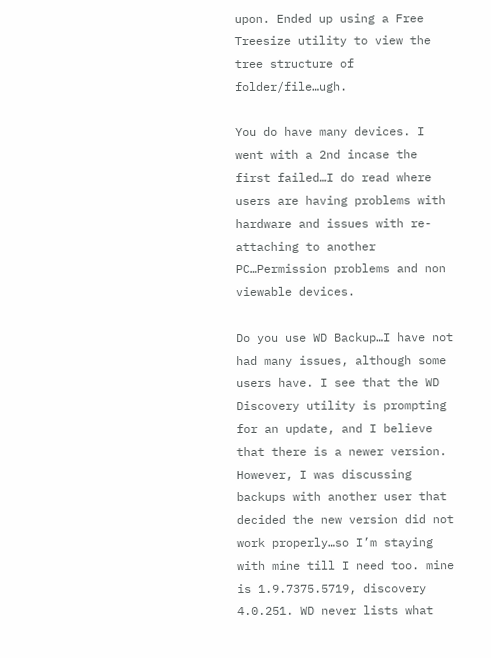upon. Ended up using a Free Treesize utility to view the tree structure of folder/file…ugh.

You do have many devices. I went with a 2nd incase the first failed…I do read where users are having problems with hardware and issues with re-attaching to another PC…Permission problems and non viewable devices.

Do you use WD Backup…I have not had many issues, although some users have. I see that the WD Discovery utility is prompting for an update, and I believe that there is a newer version. However, I was discussing backups with another user that decided the new version did not work properly…so I’m staying with mine till I need too. mine is 1.9.7375.5719, discovery 4.0.251. WD never lists what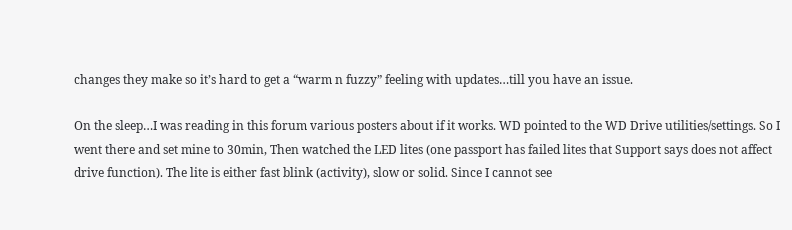changes they make so it’s hard to get a “warm n fuzzy” feeling with updates…till you have an issue.

On the sleep…I was reading in this forum various posters about if it works. WD pointed to the WD Drive utilities/settings. So I went there and set mine to 30min, Then watched the LED lites (one passport has failed lites that Support says does not affect drive function). The lite is either fast blink (activity), slow or solid. Since I cannot see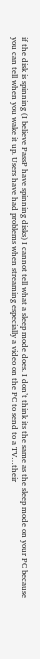if the disk is spinning (I believe PassP have spinning disks) I cannot tell what a sleep mode does. I don’t think its the same as the sleep mode on your PC because you can tell when you wake it up. Users have had problems when streaming especially a video on the PC to send to a TV…their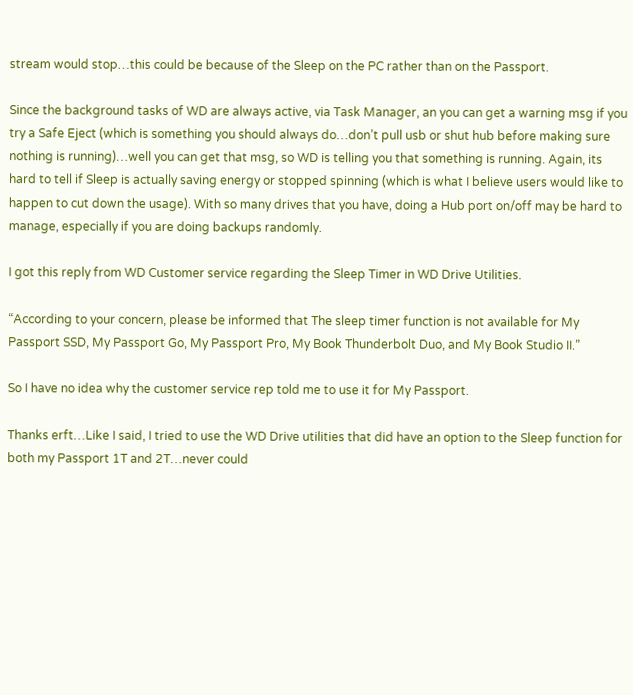stream would stop…this could be because of the Sleep on the PC rather than on the Passport.

Since the background tasks of WD are always active, via Task Manager, an you can get a warning msg if you try a Safe Eject (which is something you should always do…don’t pull usb or shut hub before making sure nothing is running)…well you can get that msg, so WD is telling you that something is running. Again, its hard to tell if Sleep is actually saving energy or stopped spinning (which is what I believe users would like to happen to cut down the usage). With so many drives that you have, doing a Hub port on/off may be hard to manage, especially if you are doing backups randomly.

I got this reply from WD Customer service regarding the Sleep Timer in WD Drive Utilities.

“According to your concern, please be informed that The sleep timer function is not available for My Passport SSD, My Passport Go, My Passport Pro, My Book Thunderbolt Duo, and My Book Studio II.”

So I have no idea why the customer service rep told me to use it for My Passport.

Thanks erft…Like I said, I tried to use the WD Drive utilities that did have an option to the Sleep function for both my Passport 1T and 2T…never could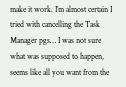make it work. I’m almost certain I tried with cancelling the Task Manager pgs… I was not sure what was supposed to happen, seems like all you want from the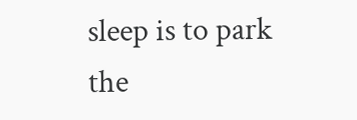sleep is to park the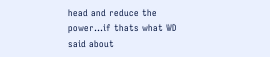head and reduce the power…if thats what WD said about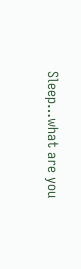Sleep…what are you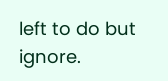left to do but ignore.